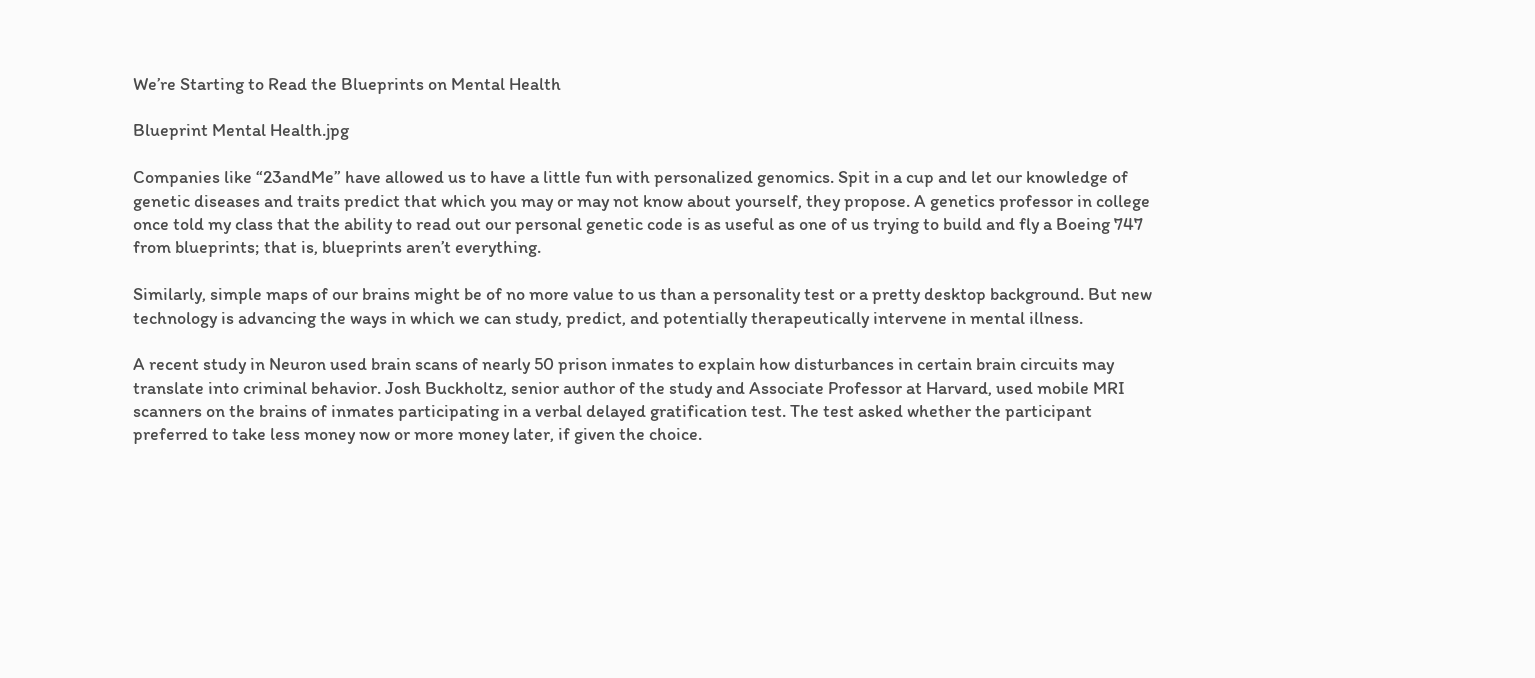We’re Starting to Read the Blueprints on Mental Health

Blueprint Mental Health.jpg

Companies like “23andMe” have allowed us to have a little fun with personalized genomics. Spit in a cup and let our knowledge of genetic diseases and traits predict that which you may or may not know about yourself, they propose. A genetics professor in college once told my class that the ability to read out our personal genetic code is as useful as one of us trying to build and fly a Boeing 747 from blueprints; that is, blueprints aren’t everything.

Similarly, simple maps of our brains might be of no more value to us than a personality test or a pretty desktop background. But new technology is advancing the ways in which we can study, predict, and potentially therapeutically intervene in mental illness.

A recent study in Neuron used brain scans of nearly 50 prison inmates to explain how disturbances in certain brain circuits may translate into criminal behavior. Josh Buckholtz, senior author of the study and Associate Professor at Harvard, used mobile MRI scanners on the brains of inmates participating in a verbal delayed gratification test. The test asked whether the participant preferred to take less money now or more money later, if given the choice.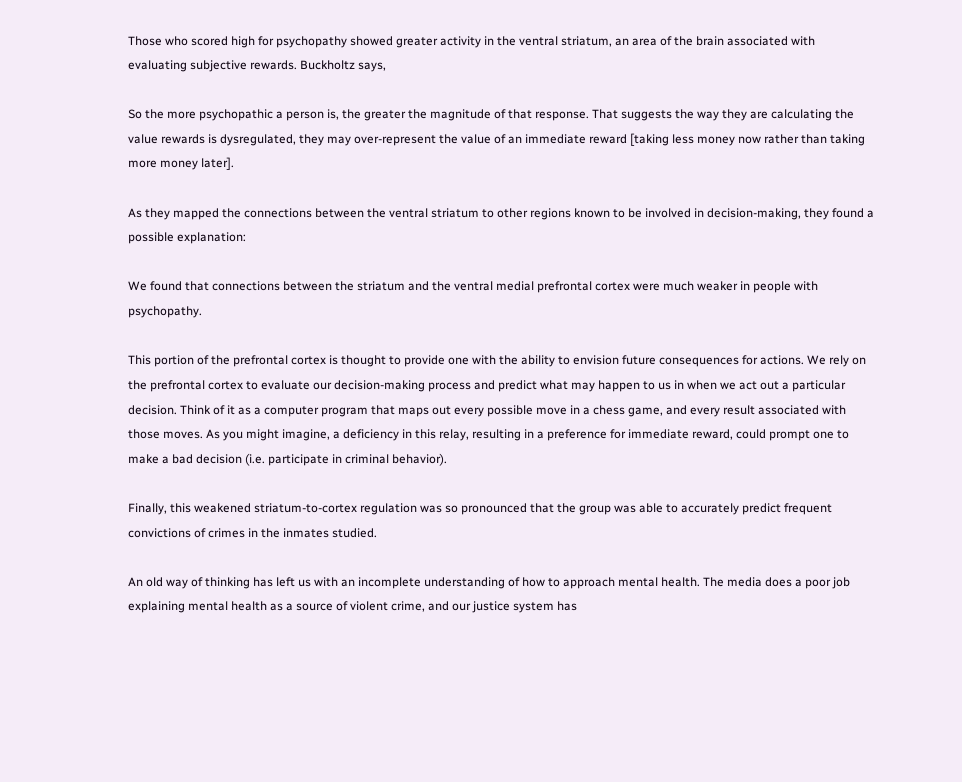Those who scored high for psychopathy showed greater activity in the ventral striatum, an area of the brain associated with evaluating subjective rewards. Buckholtz says,

So the more psychopathic a person is, the greater the magnitude of that response. That suggests the way they are calculating the value rewards is dysregulated, they may over-represent the value of an immediate reward [taking less money now rather than taking more money later].

As they mapped the connections between the ventral striatum to other regions known to be involved in decision-making, they found a possible explanation:

We found that connections between the striatum and the ventral medial prefrontal cortex were much weaker in people with psychopathy.

This portion of the prefrontal cortex is thought to provide one with the ability to envision future consequences for actions. We rely on the prefrontal cortex to evaluate our decision-making process and predict what may happen to us in when we act out a particular decision. Think of it as a computer program that maps out every possible move in a chess game, and every result associated with those moves. As you might imagine, a deficiency in this relay, resulting in a preference for immediate reward, could prompt one to make a bad decision (i.e. participate in criminal behavior).

Finally, this weakened striatum-to-cortex regulation was so pronounced that the group was able to accurately predict frequent convictions of crimes in the inmates studied.

An old way of thinking has left us with an incomplete understanding of how to approach mental health. The media does a poor job explaining mental health as a source of violent crime, and our justice system has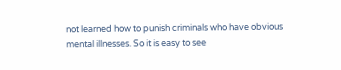not learned how to punish criminals who have obvious mental illnesses. So it is easy to see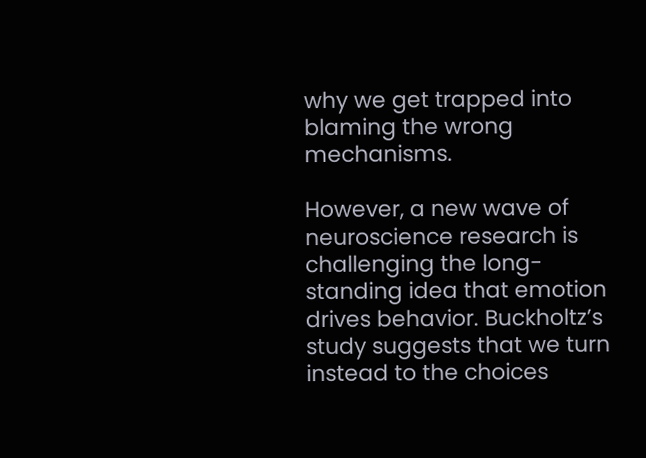why we get trapped into blaming the wrong mechanisms.

However, a new wave of neuroscience research is challenging the long-standing idea that emotion drives behavior. Buckholtz’s study suggests that we turn instead to the choices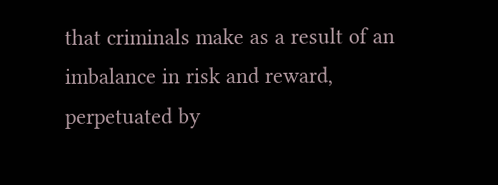that criminals make as a result of an imbalance in risk and reward, perpetuated by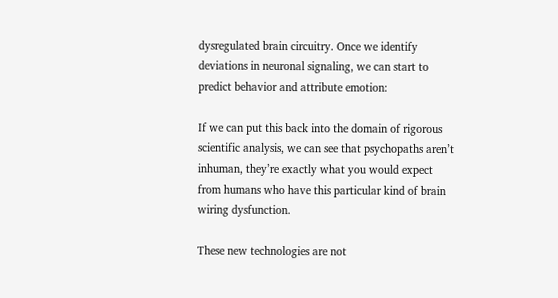dysregulated brain circuitry. Once we identify deviations in neuronal signaling, we can start to predict behavior and attribute emotion:

If we can put this back into the domain of rigorous scientific analysis, we can see that psychopaths aren’t inhuman, they’re exactly what you would expect from humans who have this particular kind of brain wiring dysfunction.

These new technologies are not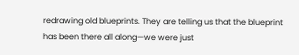redrawing old blueprints. They are telling us that the blueprint has been there all along—we were just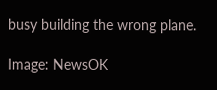busy building the wrong plane.

Image: NewsOK